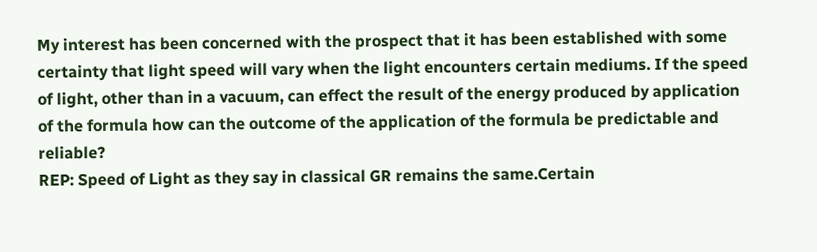My interest has been concerned with the prospect that it has been established with some certainty that light speed will vary when the light encounters certain mediums. If the speed of light, other than in a vacuum, can effect the result of the energy produced by application of the formula how can the outcome of the application of the formula be predictable and reliable?
REP: Speed of Light as they say in classical GR remains the same.Certain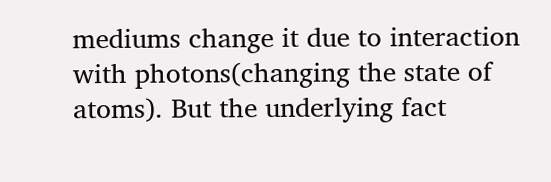mediums change it due to interaction with photons(changing the state of atoms). But the underlying fact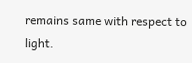remains same with respect to light.